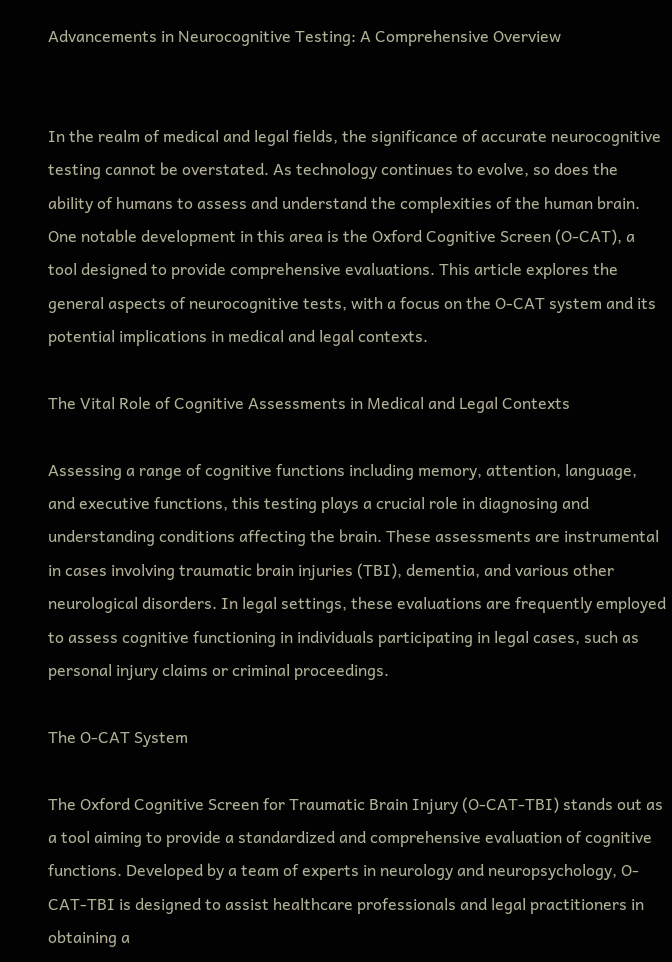Advancements in Neurocognitive Testing: A Comprehensive Overview


In the realm of medical and legal fields, the significance of accurate neurocognitive testing cannot be overstated. As technology continues to evolve, so does the ability of humans to assess and understand the complexities of the human brain. One notable development in this area is the Oxford Cognitive Screen (O-CAT), a tool designed to provide comprehensive evaluations. This article explores the general aspects of neurocognitive tests, with a focus on the O-CAT system and its potential implications in medical and legal contexts.

The Vital Role of Cognitive Assessments in Medical and Legal Contexts

Assessing a range of cognitive functions including memory, attention, language, and executive functions, this testing plays a crucial role in diagnosing and understanding conditions affecting the brain. These assessments are instrumental in cases involving traumatic brain injuries (TBI), dementia, and various other neurological disorders. In legal settings, these evaluations are frequently employed to assess cognitive functioning in individuals participating in legal cases, such as personal injury claims or criminal proceedings.

The O-CAT System

The Oxford Cognitive Screen for Traumatic Brain Injury (O-CAT-TBI) stands out as a tool aiming to provide a standardized and comprehensive evaluation of cognitive functions. Developed by a team of experts in neurology and neuropsychology, O-CAT-TBI is designed to assist healthcare professionals and legal practitioners in obtaining a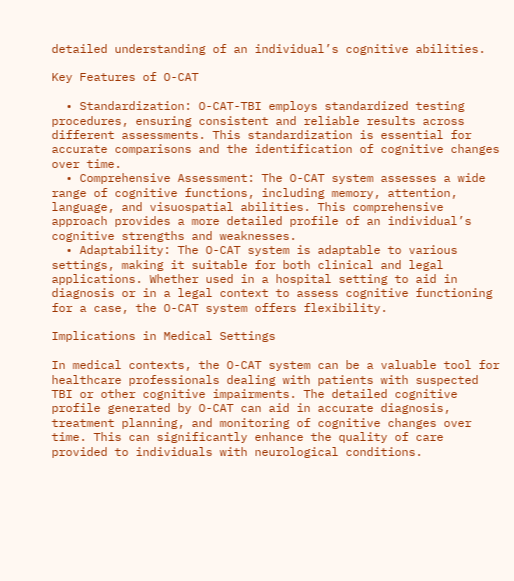detailed understanding of an individual’s cognitive abilities.

Key Features of O-CAT

  • Standardization: O-CAT-TBI employs standardized testing procedures, ensuring consistent and reliable results across different assessments. This standardization is essential for accurate comparisons and the identification of cognitive changes over time.
  • Comprehensive Assessment: The O-CAT system assesses a wide range of cognitive functions, including memory, attention, language, and visuospatial abilities. This comprehensive approach provides a more detailed profile of an individual’s cognitive strengths and weaknesses.
  • Adaptability: The O-CAT system is adaptable to various settings, making it suitable for both clinical and legal applications. Whether used in a hospital setting to aid in diagnosis or in a legal context to assess cognitive functioning for a case, the O-CAT system offers flexibility.

Implications in Medical Settings

In medical contexts, the O-CAT system can be a valuable tool for healthcare professionals dealing with patients with suspected TBI or other cognitive impairments. The detailed cognitive profile generated by O-CAT can aid in accurate diagnosis, treatment planning, and monitoring of cognitive changes over time. This can significantly enhance the quality of care provided to individuals with neurological conditions.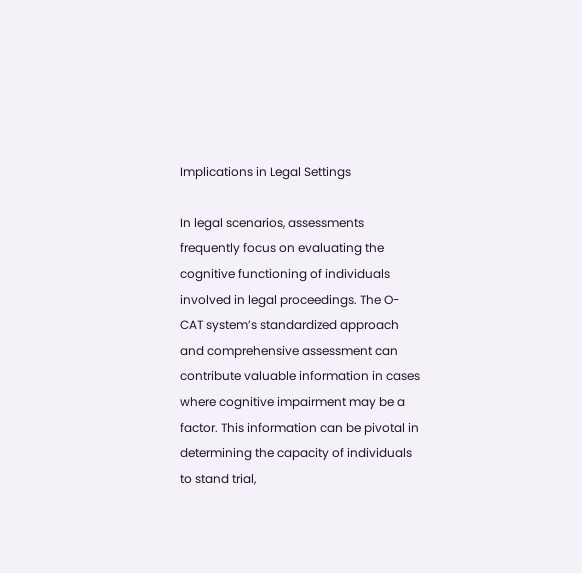Implications in Legal Settings

In legal scenarios, assessments frequently focus on evaluating the cognitive functioning of individuals involved in legal proceedings. The O-CAT system’s standardized approach and comprehensive assessment can contribute valuable information in cases where cognitive impairment may be a factor. This information can be pivotal in determining the capacity of individuals to stand trial,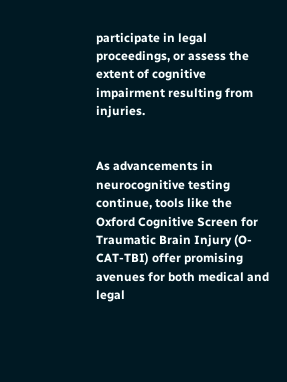participate in legal proceedings, or assess the extent of cognitive impairment resulting from injuries.


As advancements in neurocognitive testing continue, tools like the Oxford Cognitive Screen for Traumatic Brain Injury (O-CAT-TBI) offer promising avenues for both medical and legal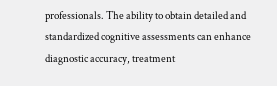professionals. The ability to obtain detailed and standardized cognitive assessments can enhance diagnostic accuracy, treatment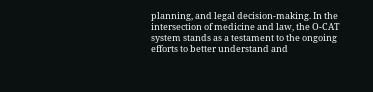planning, and legal decision-making. In the intersection of medicine and law, the O-CAT system stands as a testament to the ongoing efforts to better understand and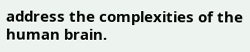address the complexities of the human brain.